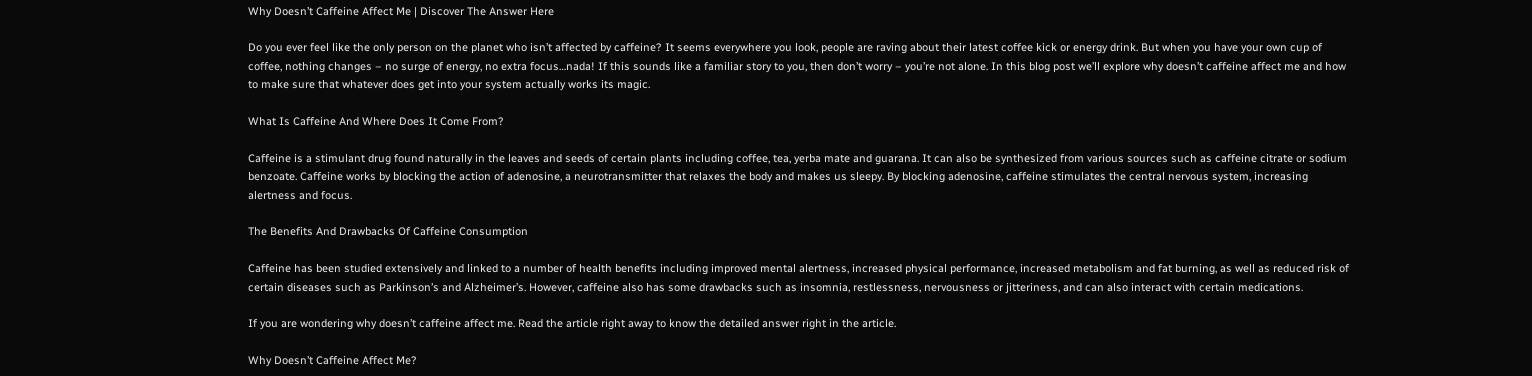Why Doesn’t Caffeine Affect Me | Discover The Answer Here

Do you ever feel like the only person on the planet who isn’t affected by caffeine? It seems everywhere you look, people are raving about their latest coffee kick or energy drink. But when you have your own cup of coffee, nothing changes – no surge of energy, no extra focus…nada! If this sounds like a familiar story to you, then don’t worry – you’re not alone. In this blog post we’ll explore why doesn’t caffeine affect me and how to make sure that whatever does get into your system actually works its magic.

What Is Caffeine And Where Does It Come From?

Caffeine is a stimulant drug found naturally in the leaves and seeds of certain plants including coffee, tea, yerba mate and guarana. It can also be synthesized from various sources such as caffeine citrate or sodium benzoate. Caffeine works by blocking the action of adenosine, a neurotransmitter that relaxes the body and makes us sleepy. By blocking adenosine, caffeine stimulates the central nervous system, increasing alertness and focus.

The Benefits And Drawbacks Of Caffeine Consumption

Caffeine has been studied extensively and linked to a number of health benefits including improved mental alertness, increased physical performance, increased metabolism and fat burning, as well as reduced risk of certain diseases such as Parkinson’s and Alzheimer’s. However, caffeine also has some drawbacks such as insomnia, restlessness, nervousness or jitteriness, and can also interact with certain medications.

If you are wondering why doesn’t caffeine affect me. Read the article right away to know the detailed answer right in the article.

Why Doesn’t Caffeine Affect Me?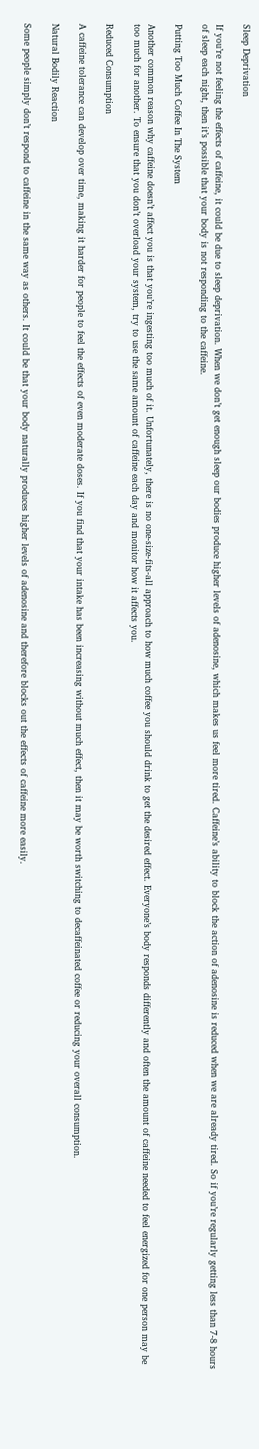Sleep Deprivation

If you’re not feeling the effects of caffeine, it could be due to sleep deprivation. When we don’t get enough sleep our bodies produce higher levels of adenosine, which makes us feel more tired. Caffeine’s ability to block the action of adenosine is reduced when we are already tired. So if you’re regularly getting less than 7-8 hours of sleep each night, then it’s possible that your body is not responding to the caffeine.

Putting Too Much Coffee In The System

Another common reason why caffeine doesn’t affect you is that you’re ingesting too much of it. Unfortunately, there is no one-size-fits-all approach to how much coffee you should drink to get the desired effect. Everyone’s body responds differently and often the amount of caffeine needed to feel energized for one person may be too much for another. To ensure that you don’t overload your system, try to use the same amount of caffeine each day and monitor how it affects you.

Reduced Consumption

A caffeine tolerance can develop over time, making it harder for people to feel the effects of even moderate doses. If you find that your intake has been increasing without much effect, then it may be worth switching to decaffeinated coffee or reducing your overall consumption.

Natural Bodily Reaction

Some people simply don’t respond to caffeine in the same way as others. It could be that your body naturally produces higher levels of adenosine and therefore blocks out the effects of caffeine more easily.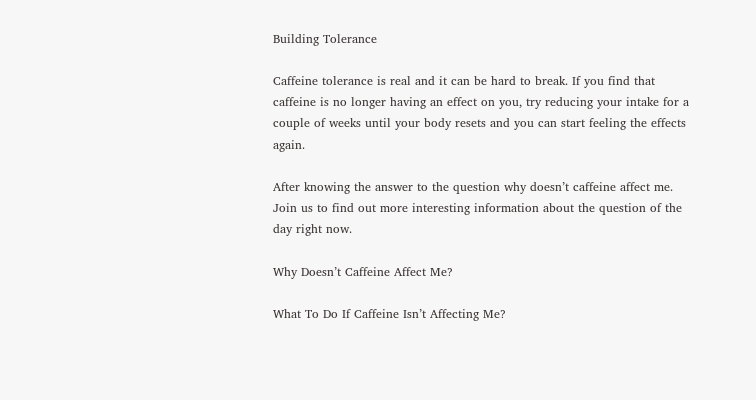Building Tolerance

Caffeine tolerance is real and it can be hard to break. If you find that caffeine is no longer having an effect on you, try reducing your intake for a couple of weeks until your body resets and you can start feeling the effects again.

After knowing the answer to the question why doesn’t caffeine affect me. Join us to find out more interesting information about the question of the day right now.

Why Doesn’t Caffeine Affect Me?

What To Do If Caffeine Isn’t Affecting Me?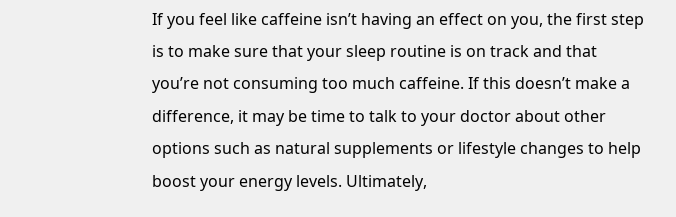If you feel like caffeine isn’t having an effect on you, the first step is to make sure that your sleep routine is on track and that you’re not consuming too much caffeine. If this doesn’t make a difference, it may be time to talk to your doctor about other options such as natural supplements or lifestyle changes to help boost your energy levels. Ultimately,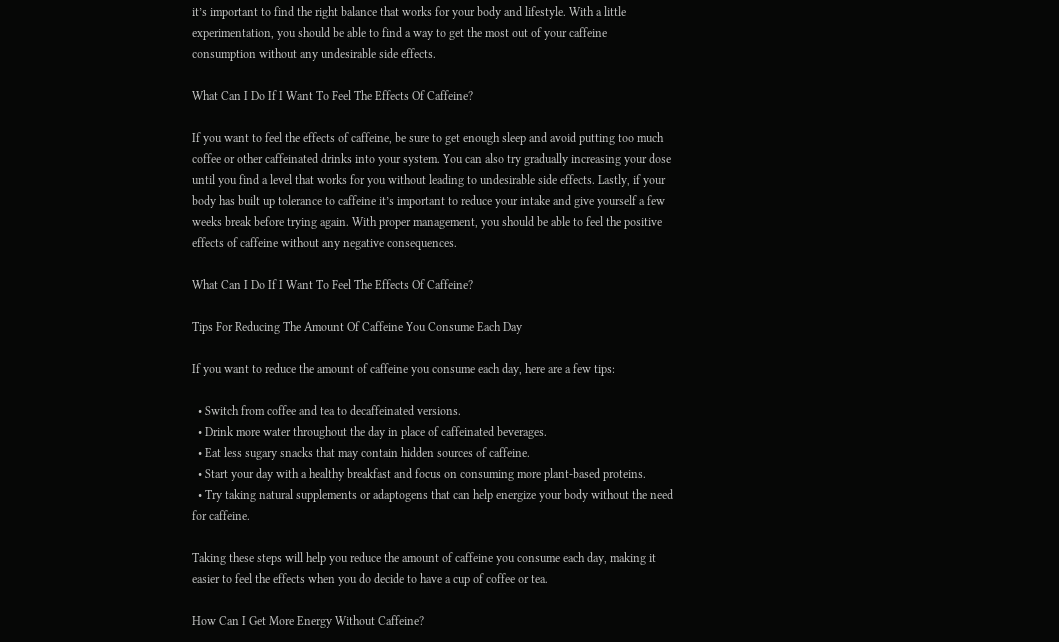it’s important to find the right balance that works for your body and lifestyle. With a little experimentation, you should be able to find a way to get the most out of your caffeine consumption without any undesirable side effects.

What Can I Do If I Want To Feel The Effects Of Caffeine?

If you want to feel the effects of caffeine, be sure to get enough sleep and avoid putting too much coffee or other caffeinated drinks into your system. You can also try gradually increasing your dose until you find a level that works for you without leading to undesirable side effects. Lastly, if your body has built up tolerance to caffeine it’s important to reduce your intake and give yourself a few weeks break before trying again. With proper management, you should be able to feel the positive effects of caffeine without any negative consequences.

What Can I Do If I Want To Feel The Effects Of Caffeine?

Tips For Reducing The Amount Of Caffeine You Consume Each Day

If you want to reduce the amount of caffeine you consume each day, here are a few tips:

  • Switch from coffee and tea to decaffeinated versions.
  • Drink more water throughout the day in place of caffeinated beverages.
  • Eat less sugary snacks that may contain hidden sources of caffeine.
  • Start your day with a healthy breakfast and focus on consuming more plant-based proteins.
  • Try taking natural supplements or adaptogens that can help energize your body without the need for caffeine.

Taking these steps will help you reduce the amount of caffeine you consume each day, making it easier to feel the effects when you do decide to have a cup of coffee or tea.

How Can I Get More Energy Without Caffeine?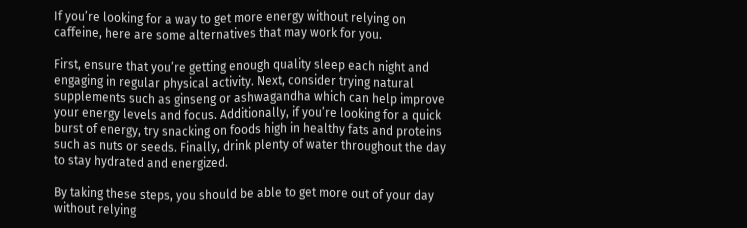If you’re looking for a way to get more energy without relying on caffeine, here are some alternatives that may work for you.

First, ensure that you’re getting enough quality sleep each night and engaging in regular physical activity. Next, consider trying natural supplements such as ginseng or ashwagandha which can help improve your energy levels and focus. Additionally, if you’re looking for a quick burst of energy, try snacking on foods high in healthy fats and proteins such as nuts or seeds. Finally, drink plenty of water throughout the day to stay hydrated and energized.

By taking these steps, you should be able to get more out of your day without relying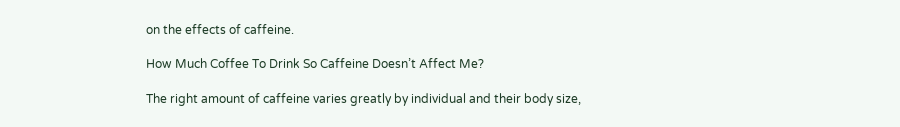on the effects of caffeine.

How Much Coffee To Drink So Caffeine Doesn’t Affect Me?

The right amount of caffeine varies greatly by individual and their body size,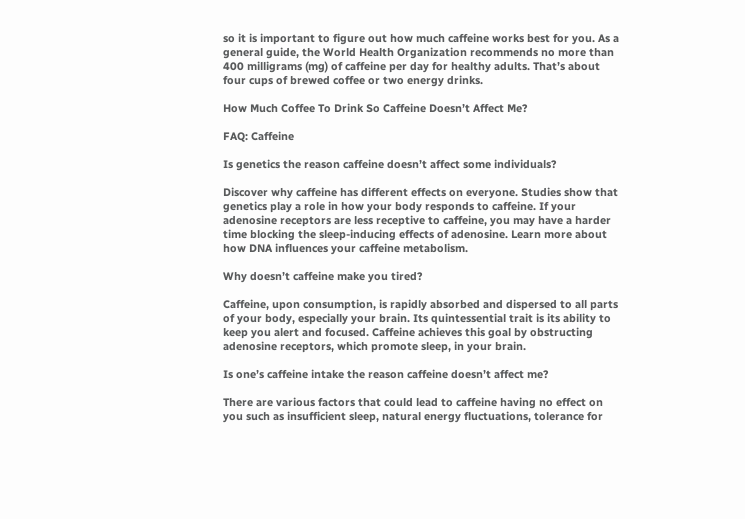so it is important to figure out how much caffeine works best for you. As a general guide, the World Health Organization recommends no more than 400 milligrams (mg) of caffeine per day for healthy adults. That’s about four cups of brewed coffee or two energy drinks.

How Much Coffee To Drink So Caffeine Doesn’t Affect Me?

FAQ: Caffeine

Is genetics the reason caffeine doesn’t affect some individuals?

Discover why caffeine has different effects on everyone. Studies show that genetics play a role in how your body responds to caffeine. If your adenosine receptors are less receptive to caffeine, you may have a harder time blocking the sleep-inducing effects of adenosine. Learn more about how DNA influences your caffeine metabolism.

Why doesn’t caffeine make you tired?

Caffeine, upon consumption, is rapidly absorbed and dispersed to all parts of your body, especially your brain. Its quintessential trait is its ability to keep you alert and focused. Caffeine achieves this goal by obstructing adenosine receptors, which promote sleep, in your brain.

Is one’s caffeine intake the reason caffeine doesn’t affect me?

There are various factors that could lead to caffeine having no effect on you such as insufficient sleep, natural energy fluctuations, tolerance for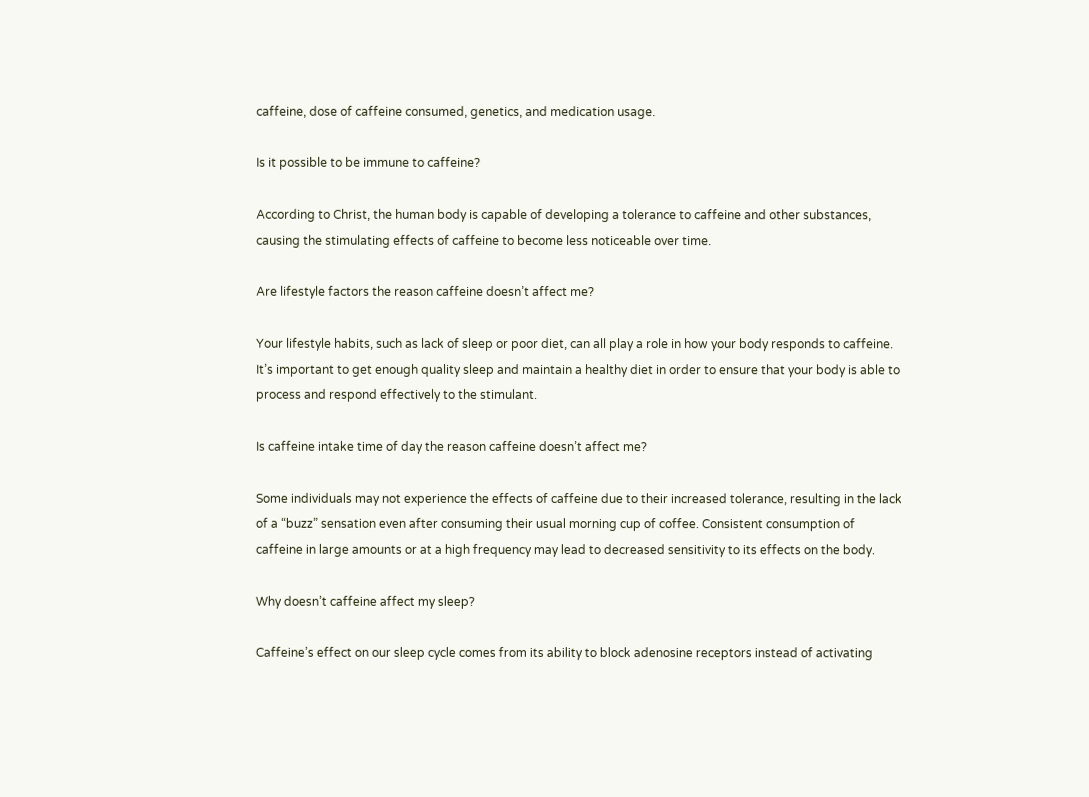caffeine, dose of caffeine consumed, genetics, and medication usage.

Is it possible to be immune to caffeine?

According to Christ, the human body is capable of developing a tolerance to caffeine and other substances, causing the stimulating effects of caffeine to become less noticeable over time.

Are lifestyle factors the reason caffeine doesn’t affect me?

Your lifestyle habits, such as lack of sleep or poor diet, can all play a role in how your body responds to caffeine. It’s important to get enough quality sleep and maintain a healthy diet in order to ensure that your body is able to process and respond effectively to the stimulant.

Is caffeine intake time of day the reason caffeine doesn’t affect me?

Some individuals may not experience the effects of caffeine due to their increased tolerance, resulting in the lack of a “buzz” sensation even after consuming their usual morning cup of coffee. Consistent consumption of caffeine in large amounts or at a high frequency may lead to decreased sensitivity to its effects on the body.

Why doesn’t caffeine affect my sleep?

Caffeine’s effect on our sleep cycle comes from its ability to block adenosine receptors instead of activating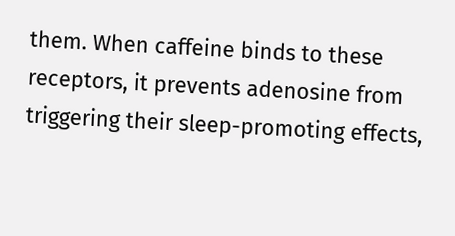them. When caffeine binds to these receptors, it prevents adenosine from triggering their sleep-promoting effects,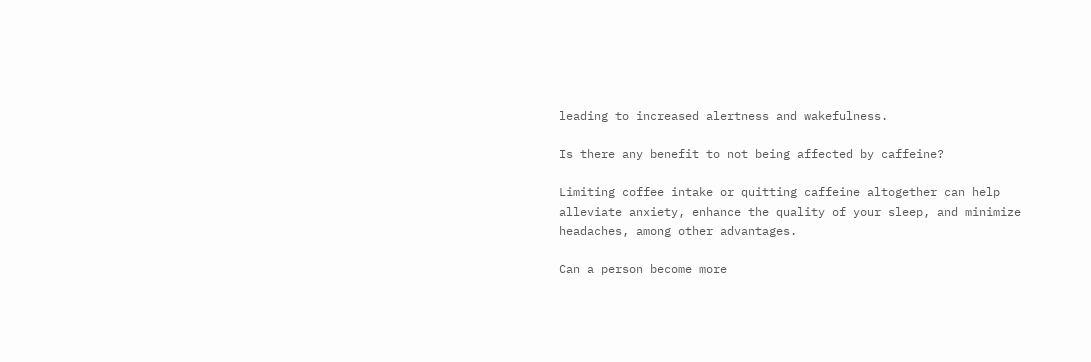leading to increased alertness and wakefulness.

Is there any benefit to not being affected by caffeine?

Limiting coffee intake or quitting caffeine altogether can help alleviate anxiety, enhance the quality of your sleep, and minimize headaches, among other advantages.

Can a person become more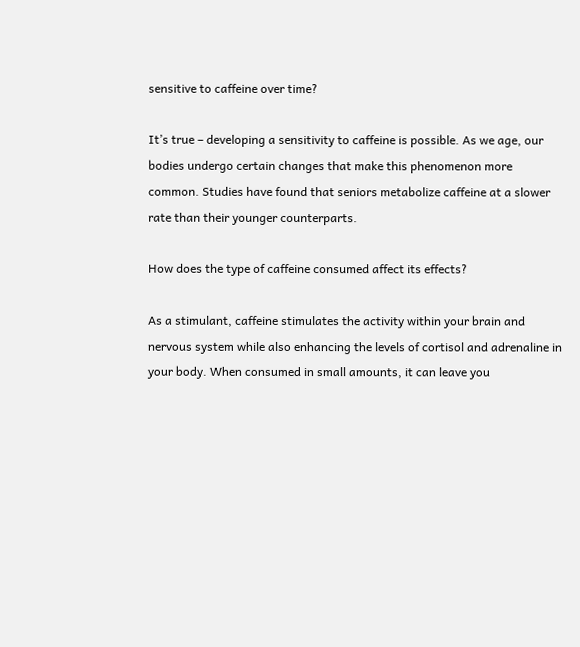sensitive to caffeine over time?

It’s true – developing a sensitivity to caffeine is possible. As we age, our bodies undergo certain changes that make this phenomenon more common. Studies have found that seniors metabolize caffeine at a slower rate than their younger counterparts.

How does the type of caffeine consumed affect its effects?

As a stimulant, caffeine stimulates the activity within your brain and nervous system while also enhancing the levels of cortisol and adrenaline in your body. When consumed in small amounts, it can leave you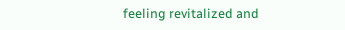feeling revitalized and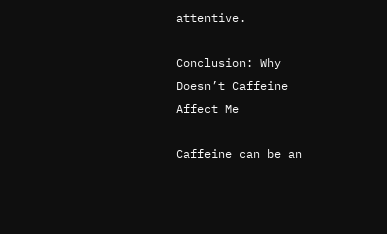attentive.

Conclusion: Why Doesn’t Caffeine Affect Me

Caffeine can be an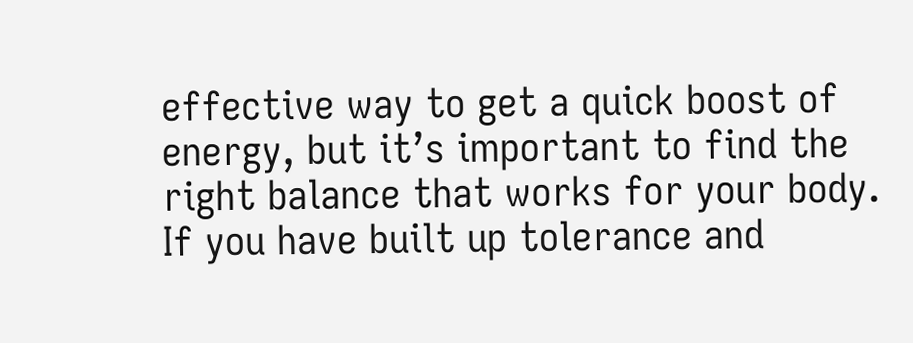effective way to get a quick boost of energy, but it’s important to find the right balance that works for your body. If you have built up tolerance and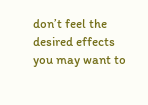don’t feel the desired effects you may want to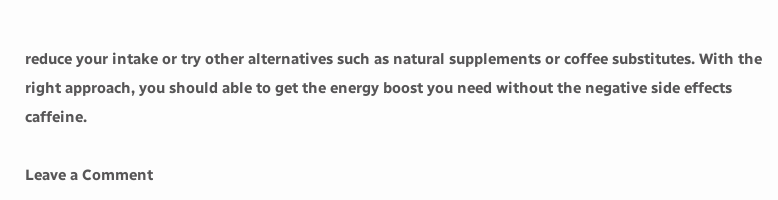reduce your intake or try other alternatives such as natural supplements or coffee substitutes. With the right approach, you should able to get the energy boost you need without the negative side effects caffeine.

Leave a Comment